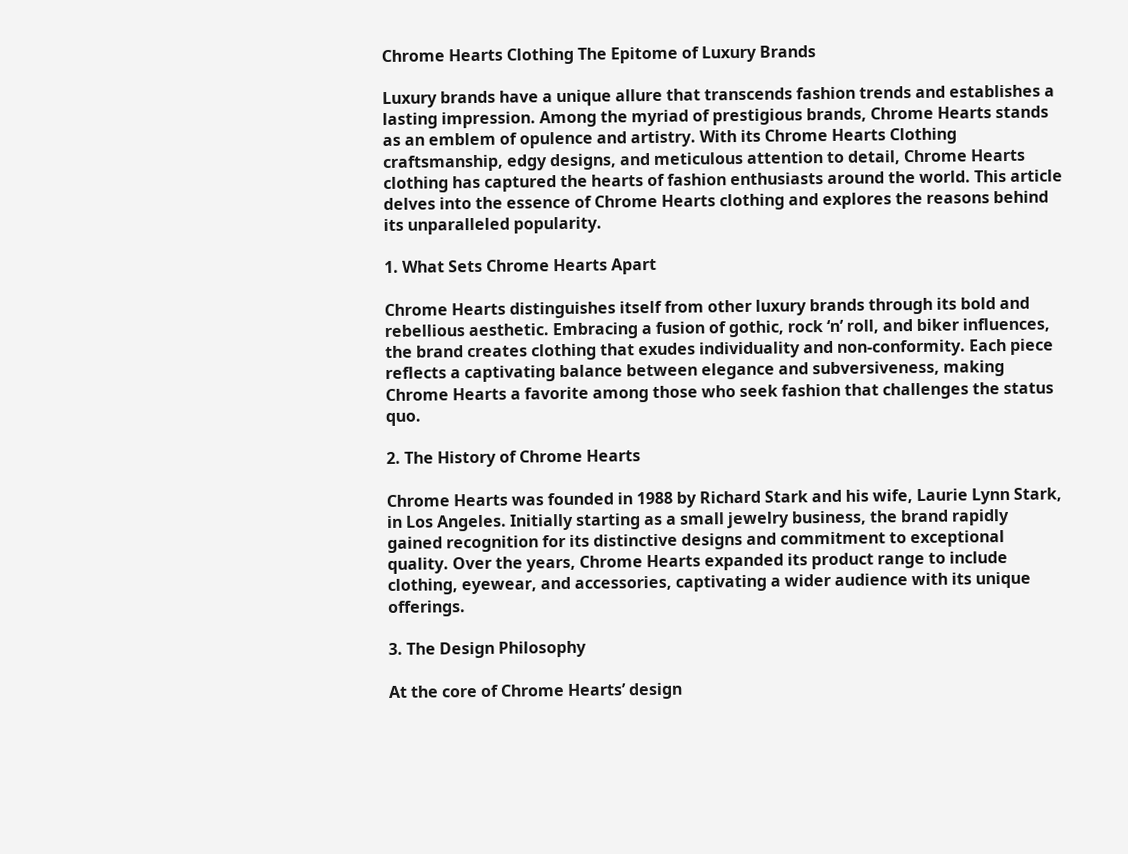Chrome Hearts Clothing The Epitome of Luxury Brands

Luxury brands have a unique allure that transcends fashion trends and establishes a lasting impression. Among the myriad of prestigious brands, Chrome Hearts stands as an emblem of opulence and artistry. With its Chrome Hearts Clothing craftsmanship, edgy designs, and meticulous attention to detail, Chrome Hearts clothing has captured the hearts of fashion enthusiasts around the world. This article delves into the essence of Chrome Hearts clothing and explores the reasons behind its unparalleled popularity.

1. What Sets Chrome Hearts Apart

Chrome Hearts distinguishes itself from other luxury brands through its bold and rebellious aesthetic. Embracing a fusion of gothic, rock ‘n’ roll, and biker influences, the brand creates clothing that exudes individuality and non-conformity. Each piece reflects a captivating balance between elegance and subversiveness, making Chrome Hearts a favorite among those who seek fashion that challenges the status quo.

2. The History of Chrome Hearts

Chrome Hearts was founded in 1988 by Richard Stark and his wife, Laurie Lynn Stark, in Los Angeles. Initially starting as a small jewelry business, the brand rapidly gained recognition for its distinctive designs and commitment to exceptional quality. Over the years, Chrome Hearts expanded its product range to include clothing, eyewear, and accessories, captivating a wider audience with its unique offerings.

3. The Design Philosophy

At the core of Chrome Hearts’ design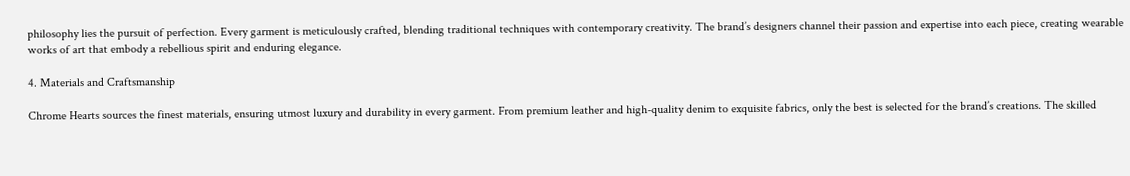philosophy lies the pursuit of perfection. Every garment is meticulously crafted, blending traditional techniques with contemporary creativity. The brand’s designers channel their passion and expertise into each piece, creating wearable works of art that embody a rebellious spirit and enduring elegance.

4. Materials and Craftsmanship

Chrome Hearts sources the finest materials, ensuring utmost luxury and durability in every garment. From premium leather and high-quality denim to exquisite fabrics, only the best is selected for the brand’s creations. The skilled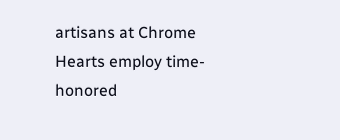artisans at Chrome Hearts employ time-honored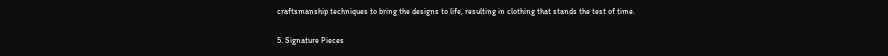craftsmanship techniques to bring the designs to life, resulting in clothing that stands the test of time.

5. Signature Pieces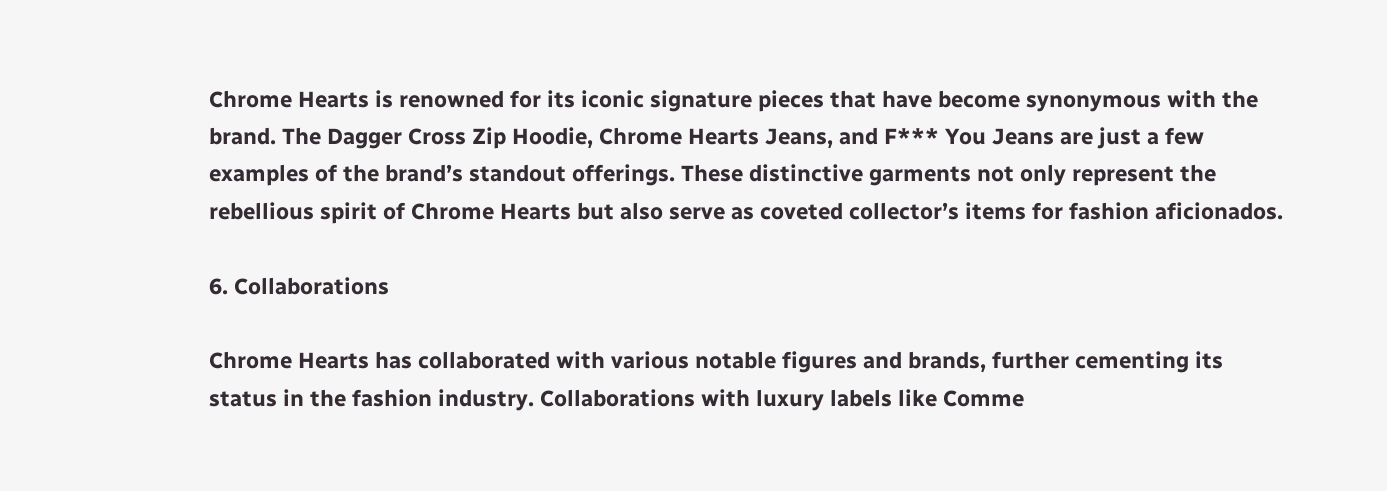Chrome Hearts is renowned for its iconic signature pieces that have become synonymous with the brand. The Dagger Cross Zip Hoodie, Chrome Hearts Jeans, and F*** You Jeans are just a few examples of the brand’s standout offerings. These distinctive garments not only represent the rebellious spirit of Chrome Hearts but also serve as coveted collector’s items for fashion aficionados.

6. Collaborations

Chrome Hearts has collaborated with various notable figures and brands, further cementing its status in the fashion industry. Collaborations with luxury labels like Comme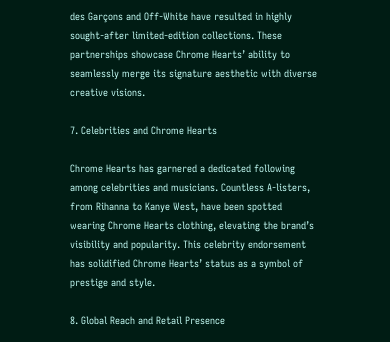des Garçons and Off-White have resulted in highly sought-after limited-edition collections. These partnerships showcase Chrome Hearts’ ability to seamlessly merge its signature aesthetic with diverse creative visions.

7. Celebrities and Chrome Hearts

Chrome Hearts has garnered a dedicated following among celebrities and musicians. Countless A-listers, from Rihanna to Kanye West, have been spotted wearing Chrome Hearts clothing, elevating the brand’s visibility and popularity. This celebrity endorsement has solidified Chrome Hearts’ status as a symbol of prestige and style.

8. Global Reach and Retail Presence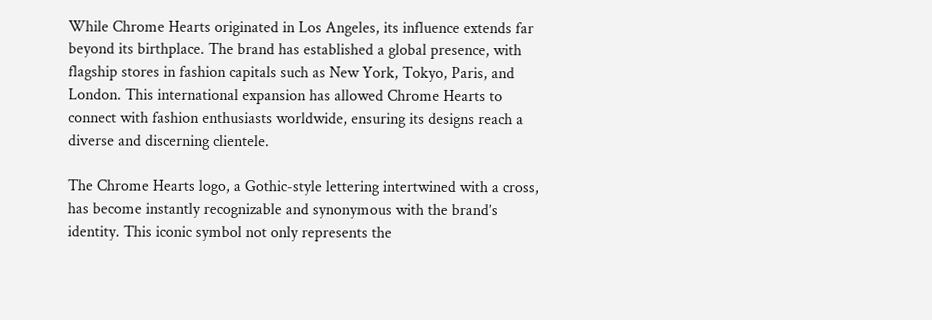While Chrome Hearts originated in Los Angeles, its influence extends far beyond its birthplace. The brand has established a global presence, with flagship stores in fashion capitals such as New York, Tokyo, Paris, and London. This international expansion has allowed Chrome Hearts to connect with fashion enthusiasts worldwide, ensuring its designs reach a diverse and discerning clientele.

The Chrome Hearts logo, a Gothic-style lettering intertwined with a cross, has become instantly recognizable and synonymous with the brand’s identity. This iconic symbol not only represents the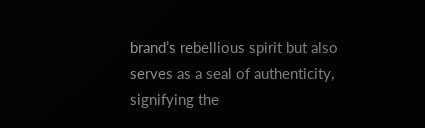brand’s rebellious spirit but also serves as a seal of authenticity, signifying the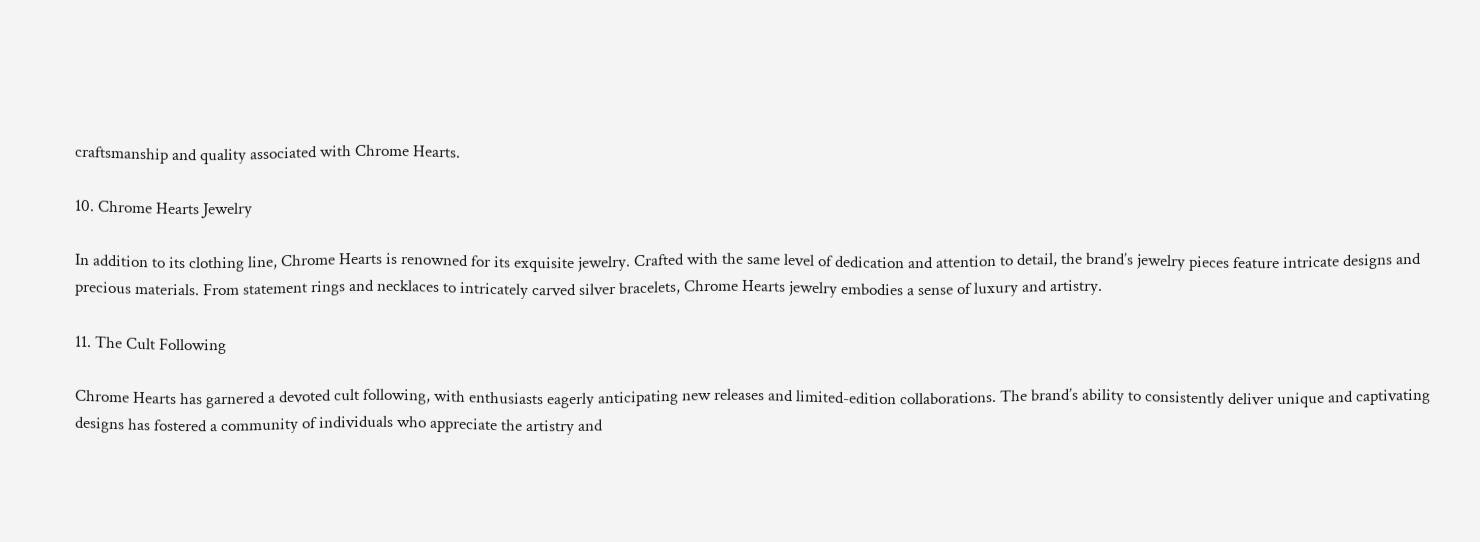craftsmanship and quality associated with Chrome Hearts.

10. Chrome Hearts Jewelry

In addition to its clothing line, Chrome Hearts is renowned for its exquisite jewelry. Crafted with the same level of dedication and attention to detail, the brand’s jewelry pieces feature intricate designs and precious materials. From statement rings and necklaces to intricately carved silver bracelets, Chrome Hearts jewelry embodies a sense of luxury and artistry.

11. The Cult Following

Chrome Hearts has garnered a devoted cult following, with enthusiasts eagerly anticipating new releases and limited-edition collaborations. The brand’s ability to consistently deliver unique and captivating designs has fostered a community of individuals who appreciate the artistry and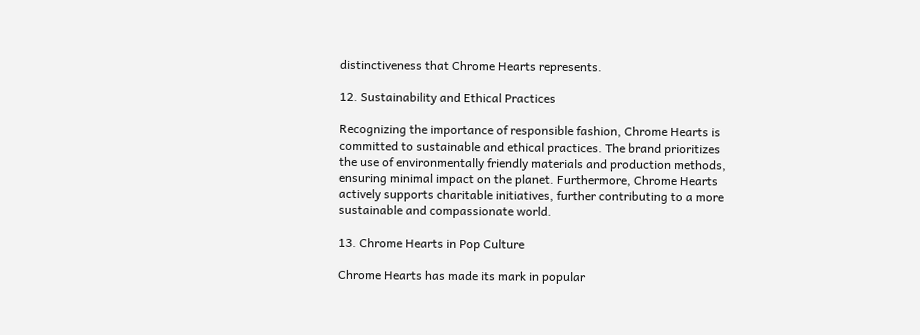distinctiveness that Chrome Hearts represents.

12. Sustainability and Ethical Practices

Recognizing the importance of responsible fashion, Chrome Hearts is committed to sustainable and ethical practices. The brand prioritizes the use of environmentally friendly materials and production methods, ensuring minimal impact on the planet. Furthermore, Chrome Hearts actively supports charitable initiatives, further contributing to a more sustainable and compassionate world.

13. Chrome Hearts in Pop Culture

Chrome Hearts has made its mark in popular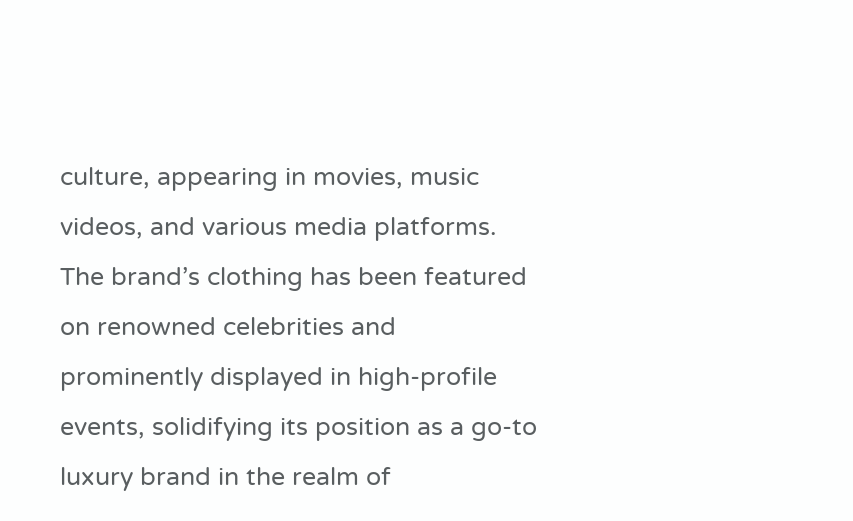culture, appearing in movies, music videos, and various media platforms. The brand’s clothing has been featured on renowned celebrities and prominently displayed in high-profile events, solidifying its position as a go-to luxury brand in the realm of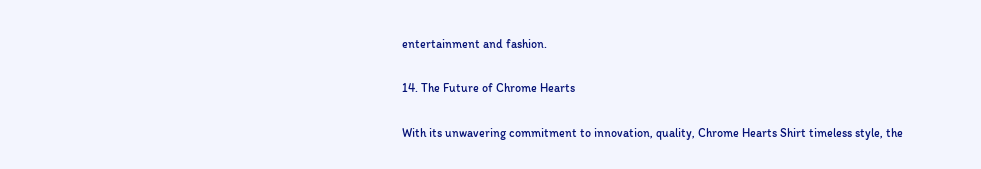entertainment and fashion.

14. The Future of Chrome Hearts

With its unwavering commitment to innovation, quality, Chrome Hearts Shirt timeless style, the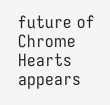future of Chrome Hearts appears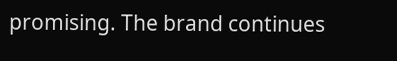promising. The brand continues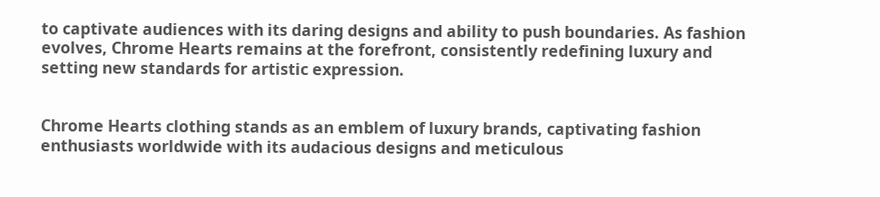to captivate audiences with its daring designs and ability to push boundaries. As fashion evolves, Chrome Hearts remains at the forefront, consistently redefining luxury and setting new standards for artistic expression.


Chrome Hearts clothing stands as an emblem of luxury brands, captivating fashion enthusiasts worldwide with its audacious designs and meticulous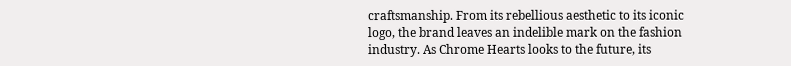craftsmanship. From its rebellious aesthetic to its iconic logo, the brand leaves an indelible mark on the fashion industry. As Chrome Hearts looks to the future, its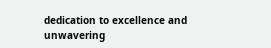dedication to excellence and unwavering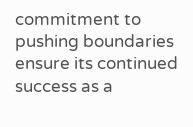commitment to pushing boundaries ensure its continued success as a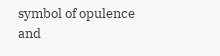symbol of opulence and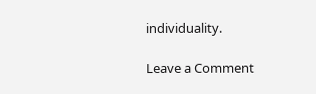individuality.

Leave a Comment